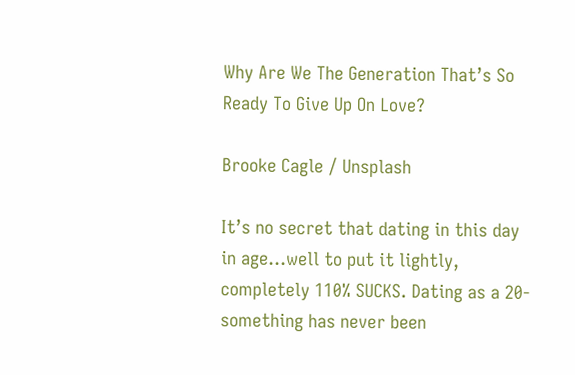Why Are We The Generation That’s So Ready To Give Up On Love?

Brooke Cagle / Unsplash

It’s no secret that dating in this day in age…well to put it lightly, completely 110% SUCKS. Dating as a 20-something has never been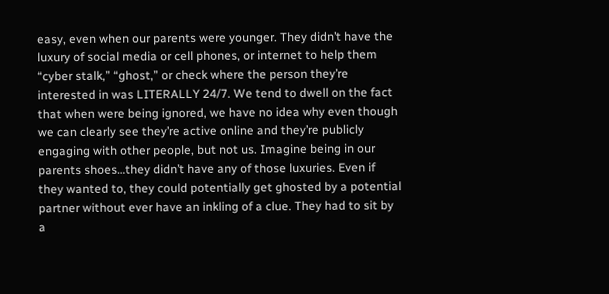easy, even when our parents were younger. They didn’t have the luxury of social media or cell phones, or internet to help them “cyber stalk,” “ghost,” or check where the person they’re interested in was LITERALLY 24/7. We tend to dwell on the fact that when were being ignored, we have no idea why even though we can clearly see they’re active online and they’re publicly engaging with other people, but not us. Imagine being in our parents shoes…they didn’t have any of those luxuries. Even if they wanted to, they could potentially get ghosted by a potential partner without ever have an inkling of a clue. They had to sit by a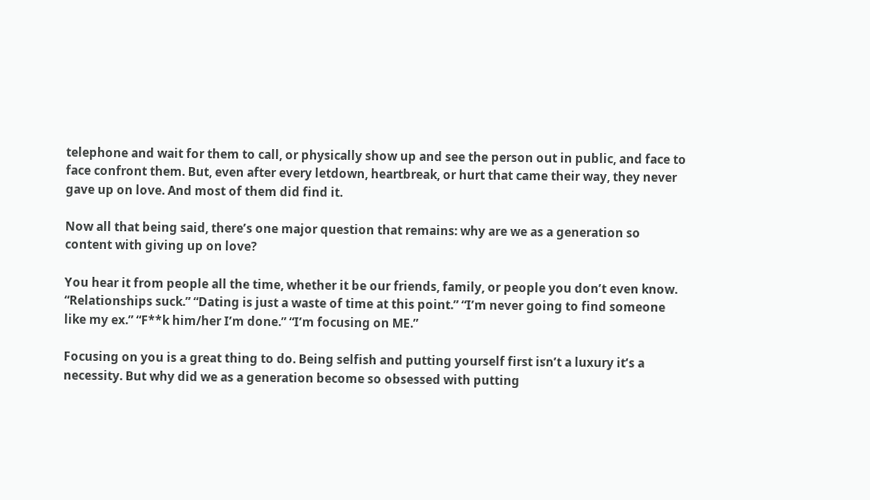telephone and wait for them to call, or physically show up and see the person out in public, and face to face confront them. But, even after every letdown, heartbreak, or hurt that came their way, they never gave up on love. And most of them did find it.

Now all that being said, there’s one major question that remains: why are we as a generation so content with giving up on love?

You hear it from people all the time, whether it be our friends, family, or people you don’t even know. “Relationships suck.” “Dating is just a waste of time at this point.” “I’m never going to find someone like my ex.” “F**k him/her I’m done.” “I’m focusing on ME.”

Focusing on you is a great thing to do. Being selfish and putting yourself first isn’t a luxury it’s a necessity. But why did we as a generation become so obsessed with putting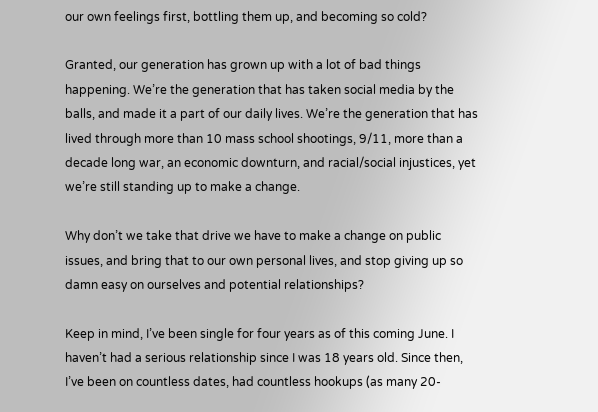our own feelings first, bottling them up, and becoming so cold?

Granted, our generation has grown up with a lot of bad things happening. We’re the generation that has taken social media by the balls, and made it a part of our daily lives. We’re the generation that has lived through more than 10 mass school shootings, 9/11, more than a decade long war, an economic downturn, and racial/social injustices, yet we’re still standing up to make a change.

Why don’t we take that drive we have to make a change on public issues, and bring that to our own personal lives, and stop giving up so damn easy on ourselves and potential relationships?

Keep in mind, I’ve been single for four years as of this coming June. I haven’t had a serious relationship since I was 18 years old. Since then, I’ve been on countless dates, had countless hookups (as many 20-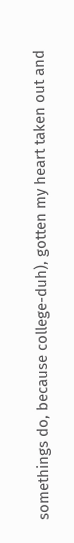somethings do, because college-duh), gotten my heart taken out and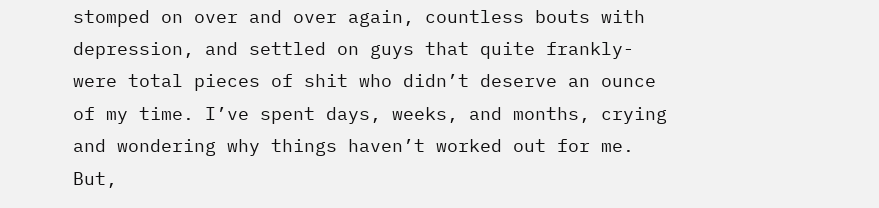stomped on over and over again, countless bouts with depression, and settled on guys that quite frankly- were total pieces of shit who didn’t deserve an ounce of my time. I’ve spent days, weeks, and months, crying and wondering why things haven’t worked out for me. But,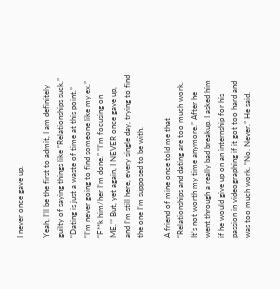I never once gave up.

Yeah, I’ll be the first to admit, I am definitely guilty of saying things like “Relationships suck.” “Dating is just a waste of time at this point.” “I’m never going to find someone like my ex.” “F**k him/her I’m done.” “I’m focusing on ME.’” But, yet again, I NEVER once gave up, and I’m still here, every single day, trying to find the one I’m supposed to be with.

A friend of mine once told me that “Relationships and dating are too much work. It’s not worth my time anymore.” After he went through a really bad breakup. I asked him if he would give up on an internship for his passion in videographing if it got too hard and was too much work. “No. Never.” He said.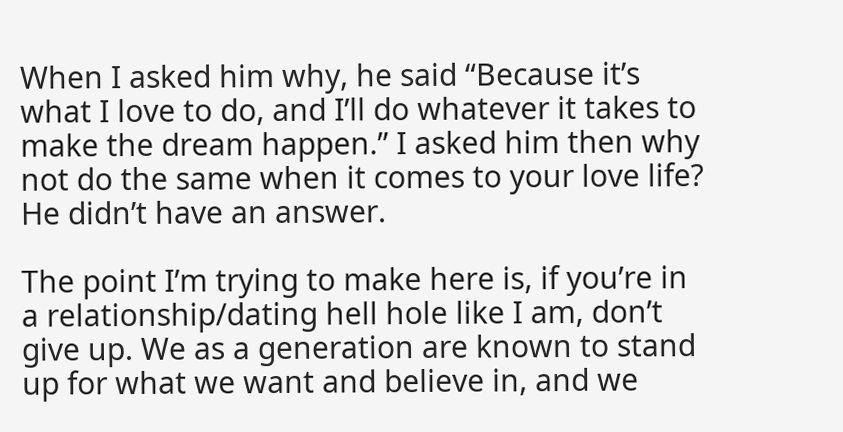When I asked him why, he said “Because it’s what I love to do, and I’ll do whatever it takes to make the dream happen.” I asked him then why not do the same when it comes to your love life? He didn’t have an answer.

The point I’m trying to make here is, if you’re in a relationship/dating hell hole like I am, don’t give up. We as a generation are known to stand up for what we want and believe in, and we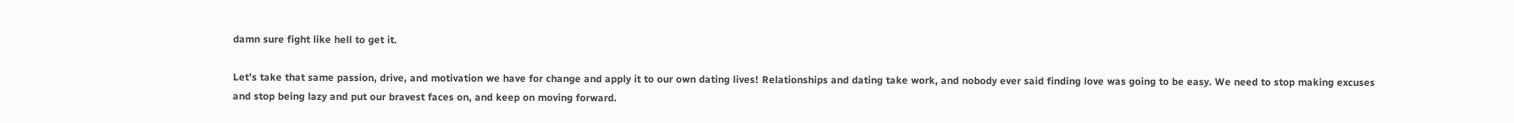damn sure fight like hell to get it.

Let’s take that same passion, drive, and motivation we have for change and apply it to our own dating lives! Relationships and dating take work, and nobody ever said finding love was going to be easy. We need to stop making excuses and stop being lazy and put our bravest faces on, and keep on moving forward.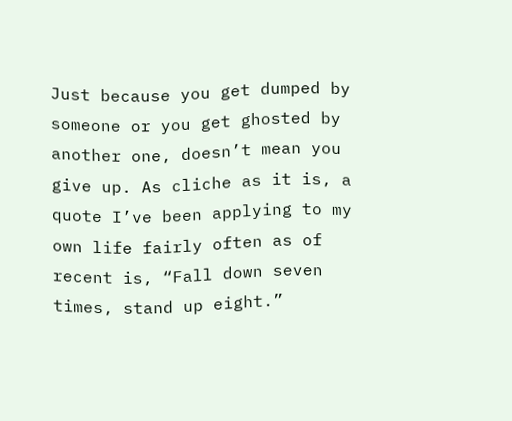Just because you get dumped by someone or you get ghosted by another one, doesn’t mean you give up. As cliche as it is, a quote I’ve been applying to my own life fairly often as of recent is, “Fall down seven times, stand up eight.”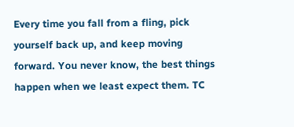Every time you fall from a fling, pick yourself back up, and keep moving forward. You never know, the best things happen when we least expect them. TC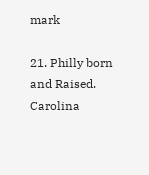mark

21. Philly born and Raised. Carolina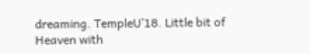dreaming. TempleU’18. Little bit of Heaven with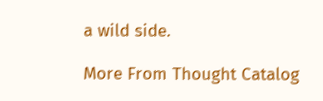a wild side.

More From Thought Catalog